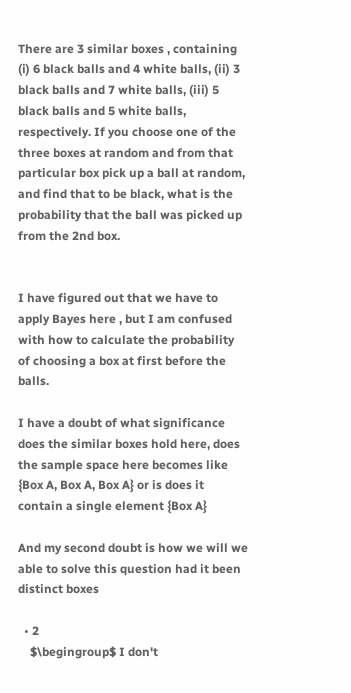There are 3 similar boxes , containing (i) 6 black balls and 4 white balls, (ii) 3 black balls and 7 white balls, (iii) 5 black balls and 5 white balls, respectively. If you choose one of the three boxes at random and from that particular box pick up a ball at random, and find that to be black, what is the probability that the ball was picked up from the 2nd box.


I have figured out that we have to apply Bayes here , but I am confused with how to calculate the probability of choosing a box at first before the balls.

I have a doubt of what significance does the similar boxes hold here, does the sample space here becomes like {Box A, Box A, Box A} or is does it contain a single element {Box A}

And my second doubt is how we will we able to solve this question had it been distinct boxes

  • 2
    $\begingroup$ I don't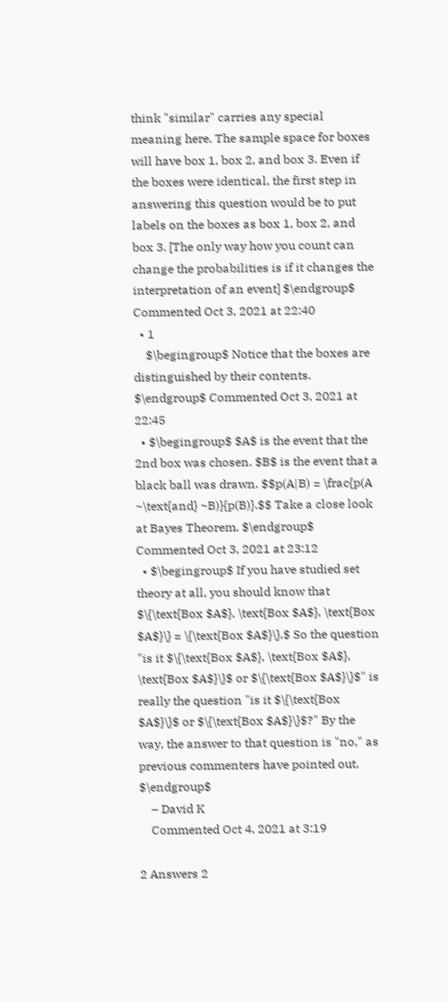think "similar" carries any special meaning here. The sample space for boxes will have box 1, box 2, and box 3. Even if the boxes were identical, the first step in answering this question would be to put labels on the boxes as box 1, box 2, and box 3. [The only way how you count can change the probabilities is if it changes the interpretation of an event] $\endgroup$ Commented Oct 3, 2021 at 22:40
  • 1
    $\begingroup$ Notice that the boxes are distinguished by their contents. $\endgroup$ Commented Oct 3, 2021 at 22:45
  • $\begingroup$ $A$ is the event that the 2nd box was chosen. $B$ is the event that a black ball was drawn. $$p(A|B) = \frac{p(A ~\text{and} ~B)}{p(B)}.$$ Take a close look at Bayes Theorem. $\endgroup$ Commented Oct 3, 2021 at 23:12
  • $\begingroup$ If you have studied set theory at all, you should know that $\{\text{Box $A$}, \text{Box $A$}, \text{Box $A$}\} = \{\text{Box $A$}\}.$ So the question "is it $\{\text{Box $A$}, \text{Box $A$}, \text{Box $A$}\}$ or $\{\text{Box $A$}\}$" is really the question "is it $\{\text{Box $A$}\}$ or $\{\text{Box $A$}\}$?" By the way, the answer to that question is "no," as previous commenters have pointed out. $\endgroup$
    – David K
    Commented Oct 4, 2021 at 3:19

2 Answers 2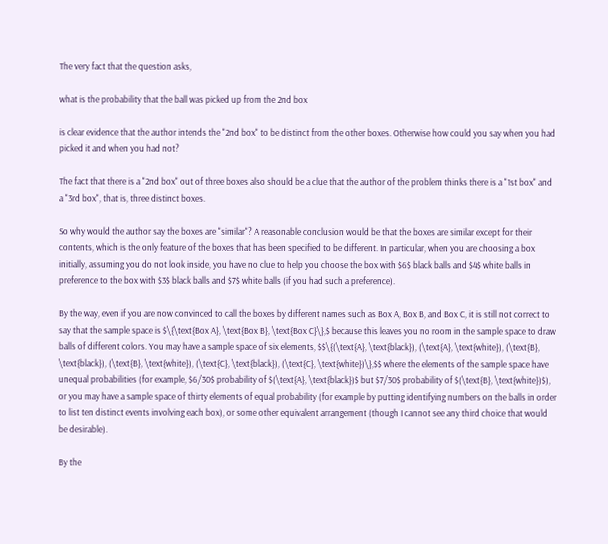The very fact that the question asks,

what is the probability that the ball was picked up from the 2nd box

is clear evidence that the author intends the "2nd box" to be distinct from the other boxes. Otherwise how could you say when you had picked it and when you had not?

The fact that there is a "2nd box" out of three boxes also should be a clue that the author of the problem thinks there is a "1st box" and a "3rd box", that is, three distinct boxes.

So why would the author say the boxes are "similar"? A reasonable conclusion would be that the boxes are similar except for their contents, which is the only feature of the boxes that has been specified to be different. In particular, when you are choosing a box initially, assuming you do not look inside, you have no clue to help you choose the box with $6$ black balls and $4$ white balls in preference to the box with $3$ black balls and $7$ white balls (if you had such a preference).

By the way, even if you are now convinced to call the boxes by different names such as Box A, Box B, and Box C, it is still not correct to say that the sample space is $\{\text{Box A}, \text{Box B}, \text{Box C}\},$ because this leaves you no room in the sample space to draw balls of different colors. You may have a sample space of six elements, $$\{(\text{A}, \text{black}), (\text{A}, \text{white}), (\text{B}, \text{black}), (\text{B}, \text{white}), (\text{C}, \text{black}), (\text{C}, \text{white})\},$$ where the elements of the sample space have unequal probabilities (for example, $6/30$ probability of $(\text{A}, \text{black})$ but $7/30$ probability of $(\text{B}, \text{white})$), or you may have a sample space of thirty elements of equal probability (for example by putting identifying numbers on the balls in order to list ten distinct events involving each box), or some other equivalent arrangement (though I cannot see any third choice that would be desirable).

By the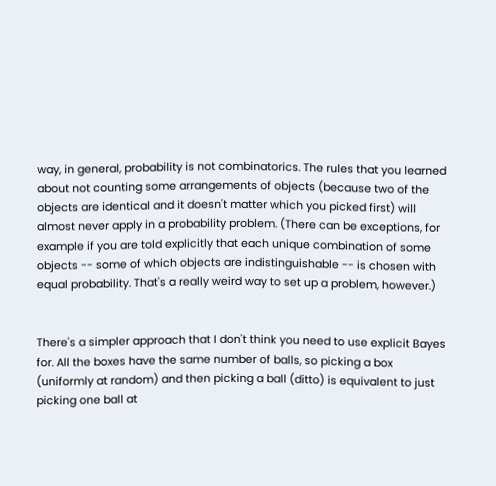way, in general, probability is not combinatorics. The rules that you learned about not counting some arrangements of objects (because two of the objects are identical and it doesn't matter which you picked first) will almost never apply in a probability problem. (There can be exceptions, for example if you are told explicitly that each unique combination of some objects -- some of which objects are indistinguishable -- is chosen with equal probability. That's a really weird way to set up a problem, however.)


There's a simpler approach that I don't think you need to use explicit Bayes for. All the boxes have the same number of balls, so picking a box (uniformly at random) and then picking a ball (ditto) is equivalent to just picking one ball at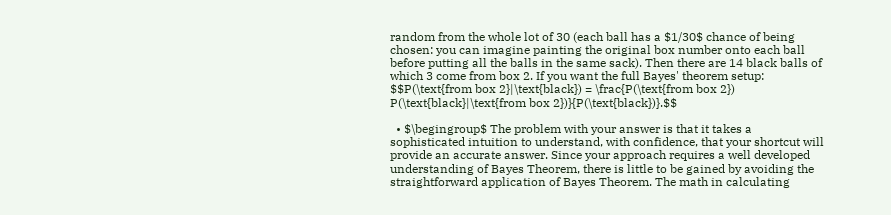random from the whole lot of 30 (each ball has a $1/30$ chance of being chosen: you can imagine painting the original box number onto each ball before putting all the balls in the same sack). Then there are 14 black balls of which 3 come from box 2. If you want the full Bayes' theorem setup: $$P(\text{from box 2}|\text{black}) = \frac{P(\text{from box 2}) P(\text{black}|\text{from box 2})}{P(\text{black})}.$$

  • $\begingroup$ The problem with your answer is that it takes a sophisticated intuition to understand, with confidence, that your shortcut will provide an accurate answer. Since your approach requires a well developed understanding of Bayes Theorem, there is little to be gained by avoiding the straightforward application of Bayes Theorem. The math in calculating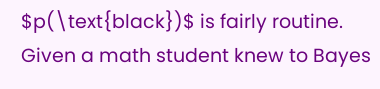$p(\text{black})$ is fairly routine. Given a math student knew to Bayes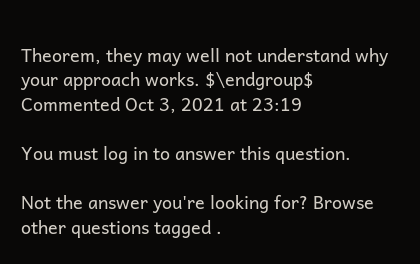Theorem, they may well not understand why your approach works. $\endgroup$ Commented Oct 3, 2021 at 23:19

You must log in to answer this question.

Not the answer you're looking for? Browse other questions tagged .